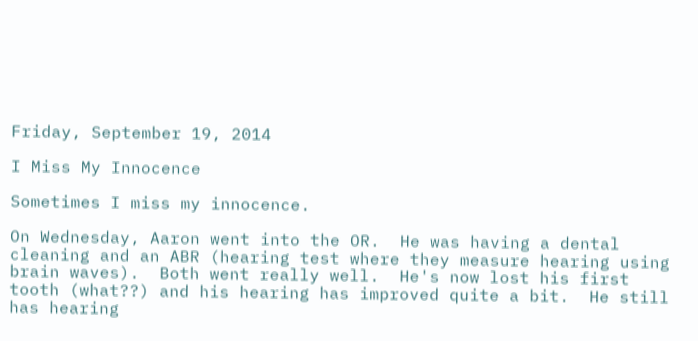Friday, September 19, 2014

I Miss My Innocence

Sometimes I miss my innocence.

On Wednesday, Aaron went into the OR.  He was having a dental cleaning and an ABR (hearing test where they measure hearing using brain waves).  Both went really well.  He's now lost his first tooth (what??) and his hearing has improved quite a bit.  He still has hearing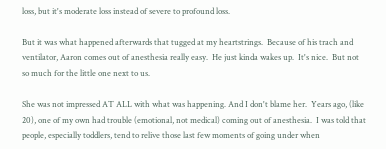loss, but it's moderate loss instead of severe to profound loss.

But it was what happened afterwards that tugged at my heartstrings.  Because of his trach and ventilator, Aaron comes out of anesthesia really easy.  He just kinda wakes up.  It's nice.  But not so much for the little one next to us.

She was not impressed AT ALL with what was happening. And I don't blame her.  Years ago, (like 20), one of my own had trouble (emotional, not medical) coming out of anesthesia.  I was told that people, especially toddlers, tend to relive those last few moments of going under when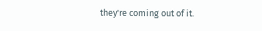they're coming out of it.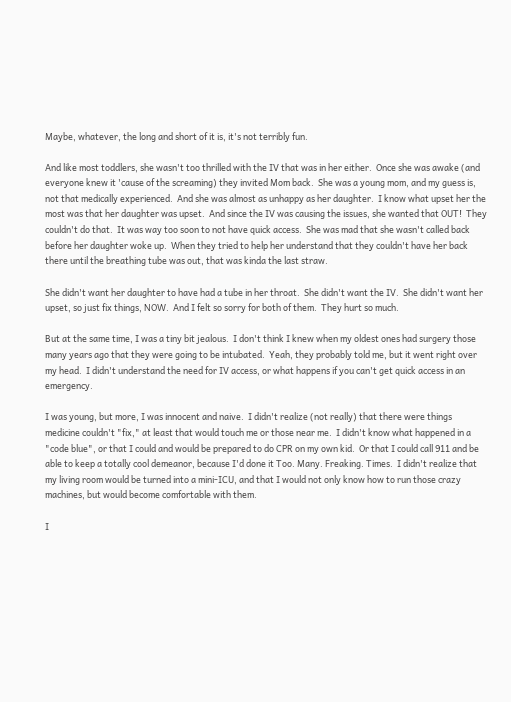Maybe, whatever, the long and short of it is, it's not terribly fun.

And like most toddlers, she wasn't too thrilled with the IV that was in her either.  Once she was awake (and everyone knew it 'cause of the screaming) they invited Mom back.  She was a young mom, and my guess is, not that medically experienced.  And she was almost as unhappy as her daughter.  I know what upset her the most was that her daughter was upset.  And since the IV was causing the issues, she wanted that OUT!  They couldn't do that.  It was way too soon to not have quick access.  She was mad that she wasn't called back before her daughter woke up.  When they tried to help her understand that they couldn't have her back there until the breathing tube was out, that was kinda the last straw.

She didn't want her daughter to have had a tube in her throat.  She didn't want the IV.  She didn't want her upset, so just fix things, NOW.  And I felt so sorry for both of them.  They hurt so much.

But at the same time, I was a tiny bit jealous.  I don't think I knew when my oldest ones had surgery those many years ago that they were going to be intubated.  Yeah, they probably told me, but it went right over my head.  I didn't understand the need for IV access, or what happens if you can't get quick access in an emergency.

I was young, but more, I was innocent and naive.  I didn't realize (not really) that there were things medicine couldn't "fix," at least that would touch me or those near me.  I didn't know what happened in a "code blue", or that I could and would be prepared to do CPR on my own kid.  Or that I could call 911 and be able to keep a totally cool demeanor, because I'd done it Too. Many. Freaking. Times.  I didn't realize that my living room would be turned into a mini-ICU, and that I would not only know how to run those crazy machines, but would become comfortable with them.

I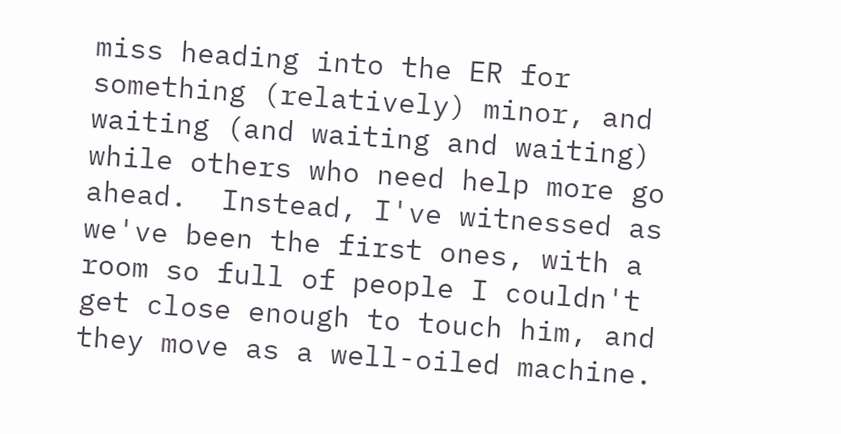miss heading into the ER for something (relatively) minor, and waiting (and waiting and waiting) while others who need help more go ahead.  Instead, I've witnessed as we've been the first ones, with a room so full of people I couldn't get close enough to touch him, and they move as a well-oiled machine.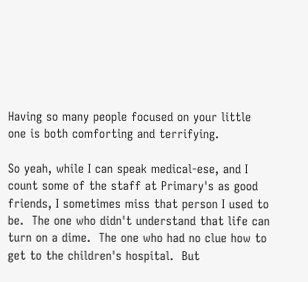Having so many people focused on your little one is both comforting and terrifying.

So yeah, while I can speak medical-ese, and I count some of the staff at Primary's as good friends, I sometimes miss that person I used to be.  The one who didn't understand that life can turn on a dime.  The one who had no clue how to get to the children's hospital.  But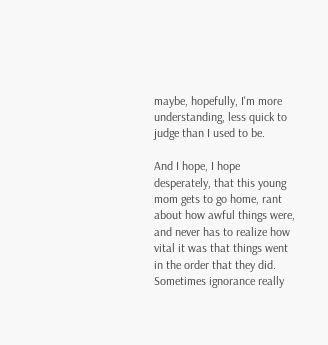maybe, hopefully, I'm more understanding, less quick to judge than I used to be.

And I hope, I hope desperately, that this young mom gets to go home, rant about how awful things were, and never has to realize how vital it was that things went in the order that they did.  Sometimes ignorance really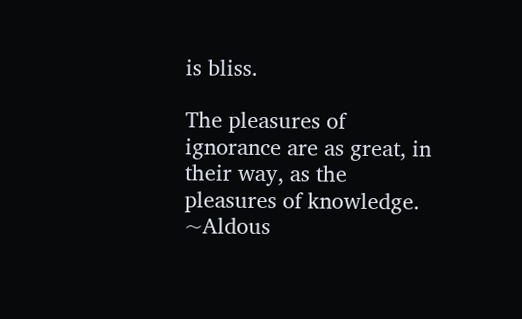is bliss.

The pleasures of ignorance are as great, in their way, as the pleasures of knowledge.  ~Aldous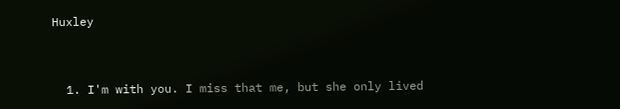Huxley


  1. I'm with you. I miss that me, but she only lived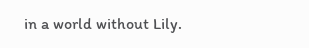in a world without Lily.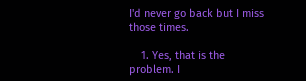I'd never go back but I miss those times.

    1. Yes, that is the problem. I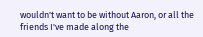wouldn't want to be without Aaron, or all the friends I've made along the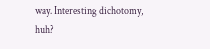way. Interesting dichotomy, huh?